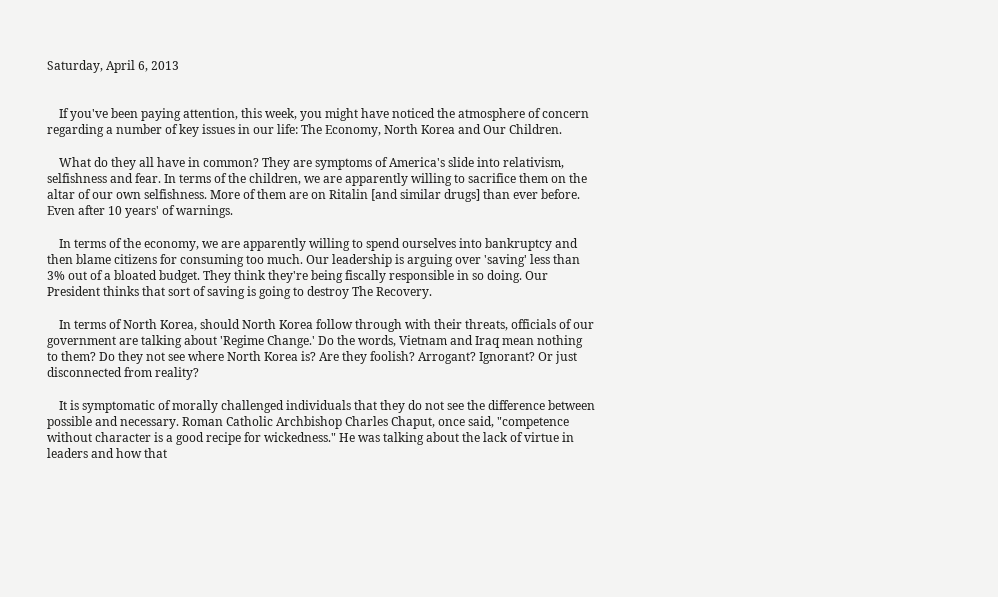Saturday, April 6, 2013


    If you've been paying attention, this week, you might have noticed the atmosphere of concern regarding a number of key issues in our life: The Economy, North Korea and Our Children.

    What do they all have in common? They are symptoms of America's slide into relativism, selfishness and fear. In terms of the children, we are apparently willing to sacrifice them on the altar of our own selfishness. More of them are on Ritalin [and similar drugs] than ever before. Even after 10 years' of warnings.

    In terms of the economy, we are apparently willing to spend ourselves into bankruptcy and then blame citizens for consuming too much. Our leadership is arguing over 'saving' less than 3% out of a bloated budget. They think they're being fiscally responsible in so doing. Our President thinks that sort of saving is going to destroy The Recovery.

    In terms of North Korea, should North Korea follow through with their threats, officials of our government are talking about 'Regime Change.' Do the words, Vietnam and Iraq mean nothing to them? Do they not see where North Korea is? Are they foolish? Arrogant? Ignorant? Or just disconnected from reality?

    It is symptomatic of morally challenged individuals that they do not see the difference between possible and necessary. Roman Catholic Archbishop Charles Chaput, once said, "competence without character is a good recipe for wickedness." He was talking about the lack of virtue in leaders and how that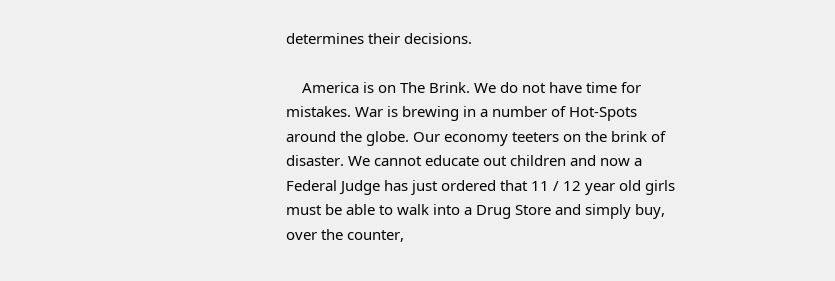determines their decisions.

    America is on The Brink. We do not have time for mistakes. War is brewing in a number of Hot-Spots around the globe. Our economy teeters on the brink of disaster. We cannot educate out children and now a Federal Judge has just ordered that 11 / 12 year old girls must be able to walk into a Drug Store and simply buy, over the counter,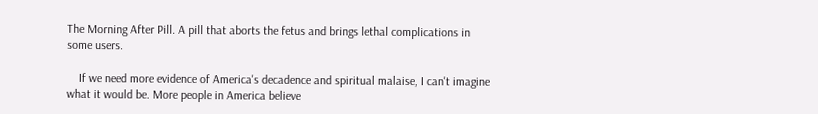The Morning After Pill. A pill that aborts the fetus and brings lethal complications in some users.

    If we need more evidence of America's decadence and spiritual malaise, I can't imagine what it would be. More people in America believe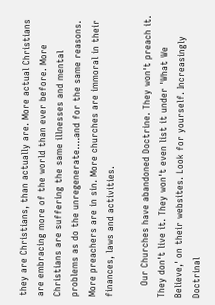they are Christians, than actually are. More actual Christians are embracing more of the world than ever before. More Christians are suffering the same illnesses and mental problems as do the unregenerate....and for the same reasons. More preachers are in sin. More churches are immoral in their finances, laws and activities.

    Our Churches have abandoned Doctrine. They won't preach it. They don't live it. They won't even list it under 'What We Believe,' on their websites. Look for yourself. Increasingly Doctrinal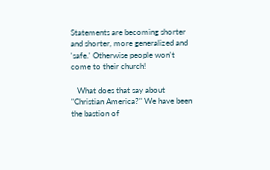Statements are becoming shorter and shorter, more generalized and 'safe.' Otherwise people won't come to their church!

   What does that say about "Christian America?" We have been the bastion of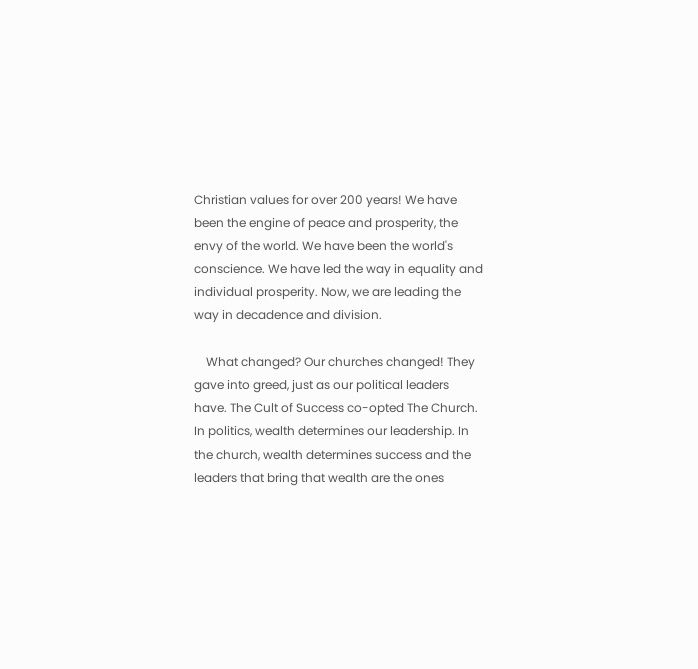Christian values for over 200 years! We have been the engine of peace and prosperity, the envy of the world. We have been the world's conscience. We have led the way in equality and individual prosperity. Now, we are leading the way in decadence and division.

    What changed? Our churches changed! They gave into greed, just as our political leaders have. The Cult of Success co-opted The Church. In politics, wealth determines our leadership. In the church, wealth determines success and the leaders that bring that wealth are the ones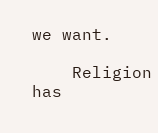we want.

    Religion has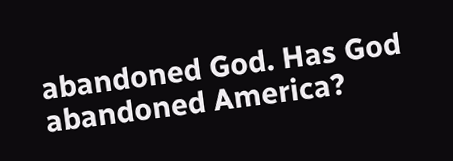abandoned God. Has God abandoned America?